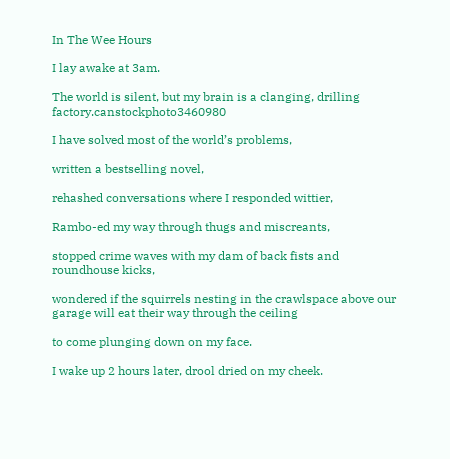In The Wee Hours

I lay awake at 3am.

The world is silent, but my brain is a clanging, drilling factory.canstockphoto3460980

I have solved most of the world’s problems,

written a bestselling novel,

rehashed conversations where I responded wittier,

Rambo-ed my way through thugs and miscreants,

stopped crime waves with my dam of back fists and roundhouse kicks,

wondered if the squirrels nesting in the crawlspace above our garage will eat their way through the ceiling

to come plunging down on my face.

I wake up 2 hours later, drool dried on my cheek.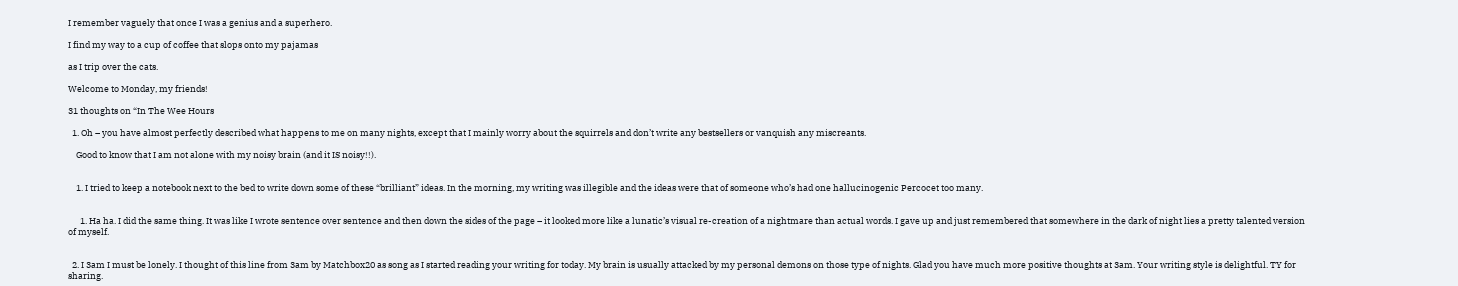I remember vaguely that once I was a genius and a superhero.

I find my way to a cup of coffee that slops onto my pajamas

as I trip over the cats.

Welcome to Monday, my friends!

31 thoughts on “In The Wee Hours

  1. Oh – you have almost perfectly described what happens to me on many nights, except that I mainly worry about the squirrels and don’t write any bestsellers or vanquish any miscreants.

    Good to know that I am not alone with my noisy brain (and it IS noisy!!).


    1. I tried to keep a notebook next to the bed to write down some of these “brilliant” ideas. In the morning, my writing was illegible and the ideas were that of someone who’s had one hallucinogenic Percocet too many.


      1. Ha ha. I did the same thing. It was like I wrote sentence over sentence and then down the sides of the page – it looked more like a lunatic’s visual re-creation of a nightmare than actual words. I gave up and just remembered that somewhere in the dark of night lies a pretty talented version of myself.


  2. I 3am I must be lonely. I thought of this line from 3am by Matchbox20 as song as I started reading your writing for today. My brain is usually attacked by my personal demons on those type of nights. Glad you have much more positive thoughts at 3am. Your writing style is delightful. TY for sharing.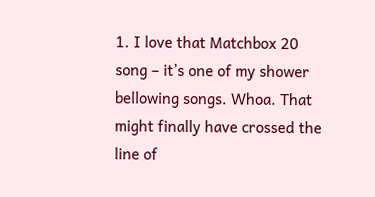1. I love that Matchbox 20 song – it’s one of my shower bellowing songs. Whoa. That might finally have crossed the line of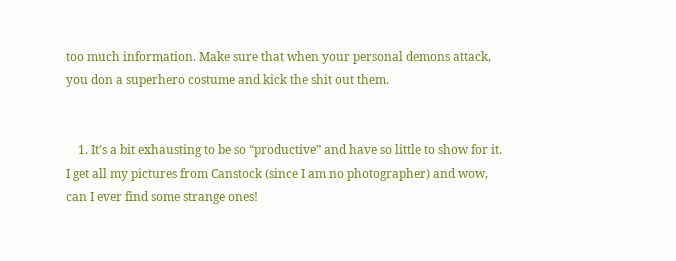too much information. Make sure that when your personal demons attack, you don a superhero costume and kick the shit out them.


    1. It’s a bit exhausting to be so “productive” and have so little to show for it. I get all my pictures from Canstock (since I am no photographer) and wow, can I ever find some strange ones!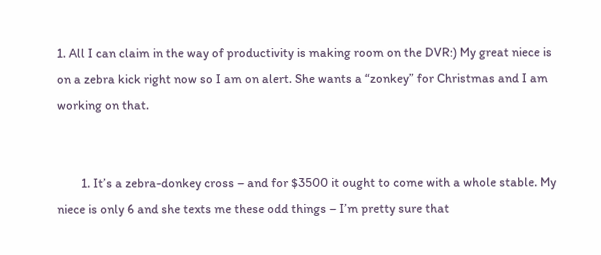1. All I can claim in the way of productivity is making room on the DVR:) My great niece is on a zebra kick right now so I am on alert. She wants a “zonkey” for Christmas and I am working on that.


        1. It’s a zebra-donkey cross – and for $3500 it ought to come with a whole stable. My niece is only 6 and she texts me these odd things – I’m pretty sure that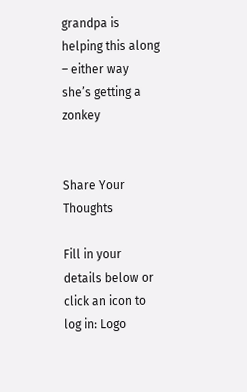grandpa is helping this along – either way she’s getting a zonkey


Share Your Thoughts

Fill in your details below or click an icon to log in: Logo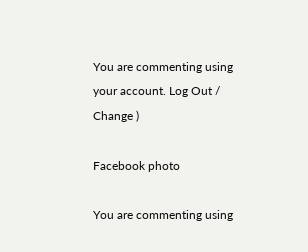You are commenting using your account. Log Out /  Change )

Facebook photo

You are commenting using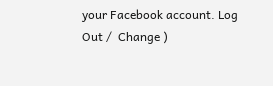your Facebook account. Log Out /  Change )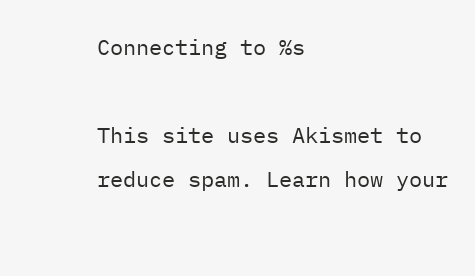Connecting to %s

This site uses Akismet to reduce spam. Learn how your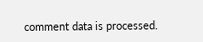comment data is processed.